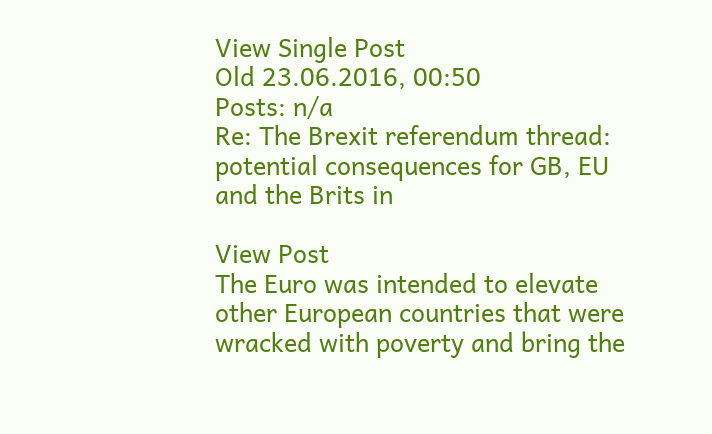View Single Post
Old 23.06.2016, 00:50
Posts: n/a
Re: The Brexit referendum thread: potential consequences for GB, EU and the Brits in

View Post
The Euro was intended to elevate other European countries that were wracked with poverty and bring the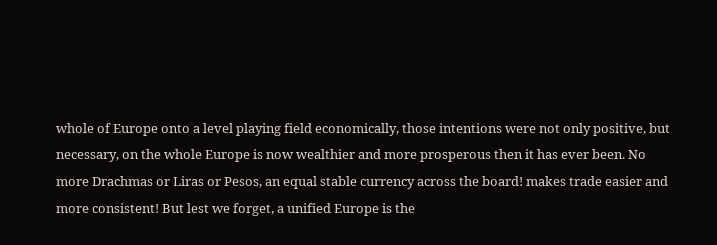whole of Europe onto a level playing field economically, those intentions were not only positive, but necessary, on the whole Europe is now wealthier and more prosperous then it has ever been. No more Drachmas or Liras or Pesos, an equal stable currency across the board! makes trade easier and more consistent! But lest we forget, a unified Europe is the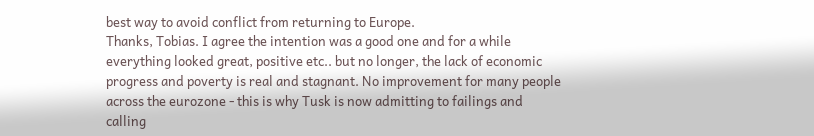best way to avoid conflict from returning to Europe.
Thanks, Tobias. I agree the intention was a good one and for a while everything looked great, positive etc.. but no longer, the lack of economic progress and poverty is real and stagnant. No improvement for many people across the eurozone - this is why Tusk is now admitting to failings and calling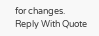for changes.
Reply With Quote